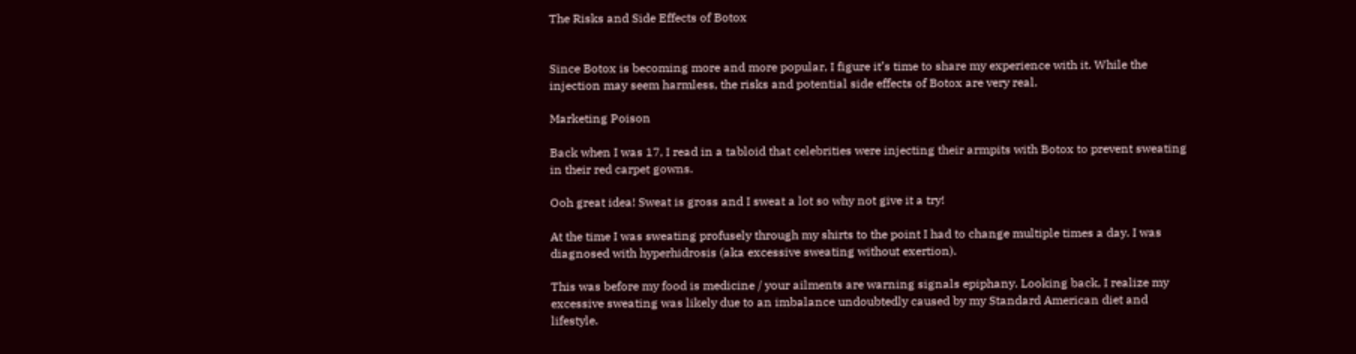The Risks and Side Effects of Botox


Since Botox is becoming more and more popular, I figure it’s time to share my experience with it. While the injection may seem harmless, the risks and potential side effects of Botox are very real.

Marketing Poison

Back when I was 17, I read in a tabloid that celebrities were injecting their armpits with Botox to prevent sweating in their red carpet gowns.

Ooh great idea! Sweat is gross and I sweat a lot so why not give it a try!

At the time I was sweating profusely through my shirts to the point I had to change multiple times a day. I was diagnosed with hyperhidrosis (aka excessive sweating without exertion).

This was before my food is medicine / your ailments are warning signals epiphany. Looking back, I realize my excessive sweating was likely due to an imbalance undoubtedly caused by my Standard American diet and lifestyle.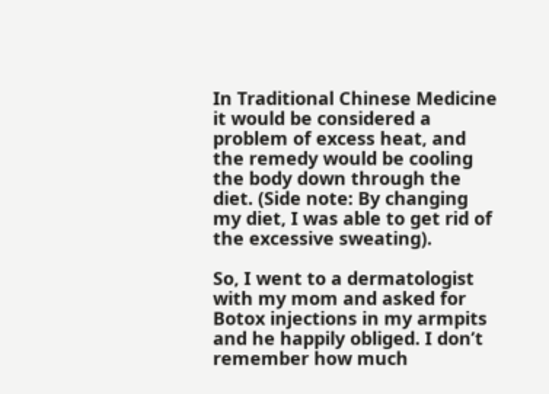In Traditional Chinese Medicine it would be considered a problem of excess heat, and the remedy would be cooling the body down through the diet. (Side note: By changing my diet, I was able to get rid of the excessive sweating).

So, I went to a dermatologist with my mom and asked for Botox injections in my armpits and he happily obliged. I don’t remember how much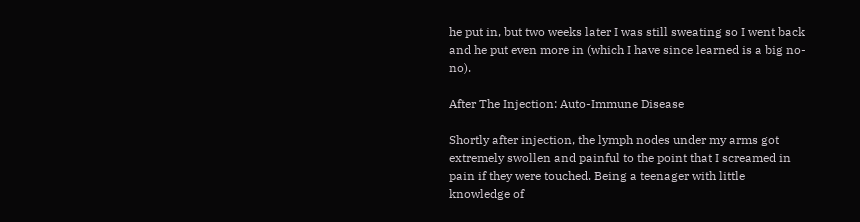he put in, but two weeks later I was still sweating so I went back and he put even more in (which I have since learned is a big no-no).

After The Injection: Auto-Immune Disease

Shortly after injection, the lymph nodes under my arms got extremely swollen and painful to the point that I screamed in pain if they were touched. Being a teenager with little knowledge of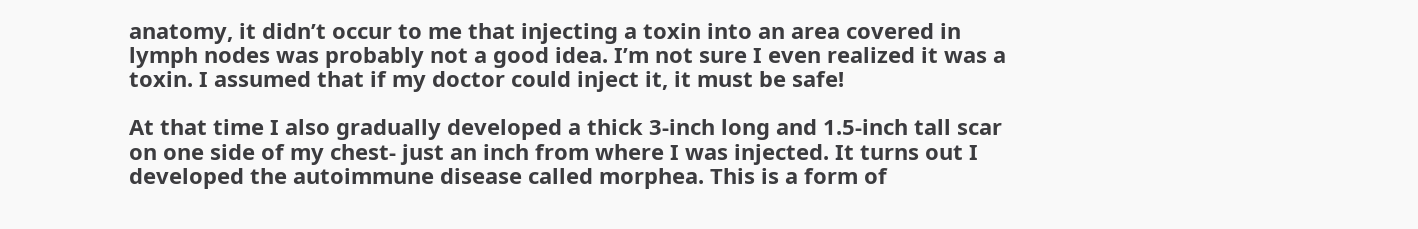anatomy, it didn’t occur to me that injecting a toxin into an area covered in lymph nodes was probably not a good idea. I’m not sure I even realized it was a toxin. I assumed that if my doctor could inject it, it must be safe!

At that time I also gradually developed a thick 3-inch long and 1.5-inch tall scar on one side of my chest- just an inch from where I was injected. It turns out I developed the autoimmune disease called morphea. This is a form of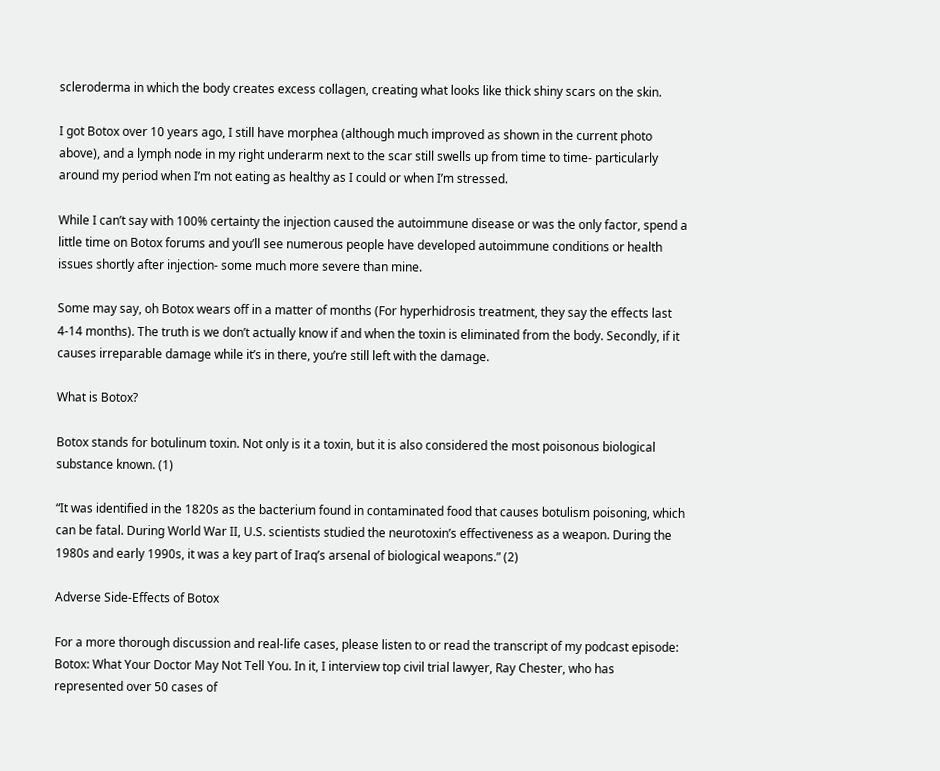scleroderma in which the body creates excess collagen, creating what looks like thick shiny scars on the skin.

I got Botox over 10 years ago, I still have morphea (although much improved as shown in the current photo above), and a lymph node in my right underarm next to the scar still swells up from time to time- particularly around my period when I’m not eating as healthy as I could or when I’m stressed.

While I can’t say with 100% certainty the injection caused the autoimmune disease or was the only factor, spend a little time on Botox forums and you’ll see numerous people have developed autoimmune conditions or health issues shortly after injection- some much more severe than mine.

Some may say, oh Botox wears off in a matter of months (For hyperhidrosis treatment, they say the effects last 4-14 months). The truth is we don’t actually know if and when the toxin is eliminated from the body. Secondly, if it causes irreparable damage while it’s in there, you’re still left with the damage.

What is Botox?

Botox stands for botulinum toxin. Not only is it a toxin, but it is also considered the most poisonous biological substance known. (1)

“It was identified in the 1820s as the bacterium found in contaminated food that causes botulism poisoning, which can be fatal. During World War II, U.S. scientists studied the neurotoxin’s effectiveness as a weapon. During the 1980s and early 1990s, it was a key part of Iraq’s arsenal of biological weapons.” (2)

Adverse Side-Effects of Botox

For a more thorough discussion and real-life cases, please listen to or read the transcript of my podcast episode: Botox: What Your Doctor May Not Tell You. In it, I interview top civil trial lawyer, Ray Chester, who has represented over 50 cases of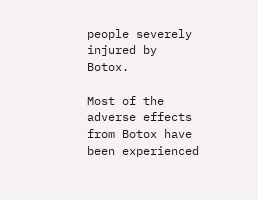people severely injured by Botox.

Most of the adverse effects from Botox have been experienced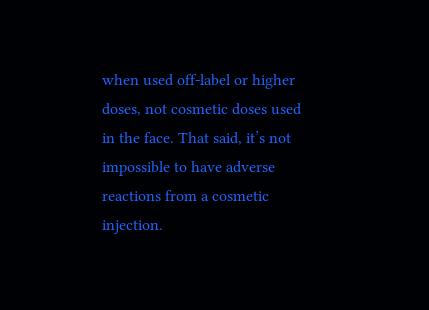when used off-label or higher doses, not cosmetic doses used in the face. That said, it’s not impossible to have adverse reactions from a cosmetic injection.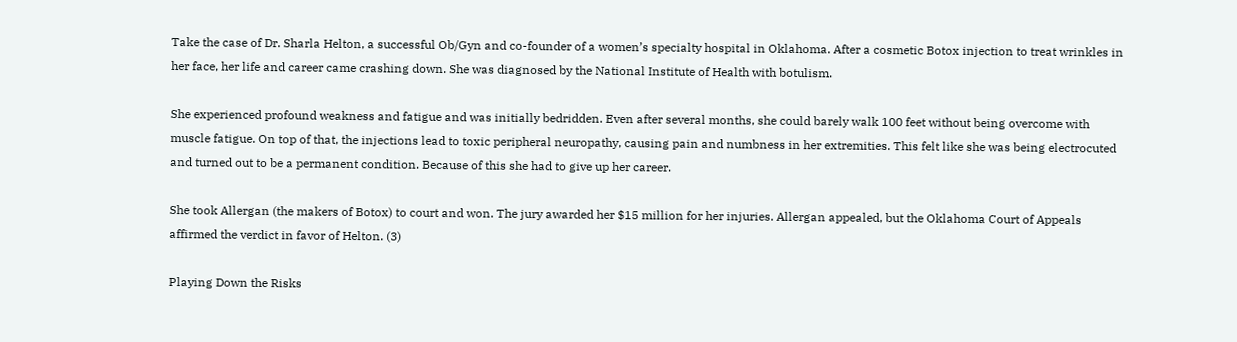Take the case of Dr. Sharla Helton, a successful Ob/Gyn and co-founder of a women’s specialty hospital in Oklahoma. After a cosmetic Botox injection to treat wrinkles in her face, her life and career came crashing down. She was diagnosed by the National Institute of Health with botulism.

She experienced profound weakness and fatigue and was initially bedridden. Even after several months, she could barely walk 100 feet without being overcome with muscle fatigue. On top of that, the injections lead to toxic peripheral neuropathy, causing pain and numbness in her extremities. This felt like she was being electrocuted and turned out to be a permanent condition. Because of this she had to give up her career.

She took Allergan (the makers of Botox) to court and won. The jury awarded her $15 million for her injuries. Allergan appealed, but the Oklahoma Court of Appeals affirmed the verdict in favor of Helton. (3)

Playing Down the Risks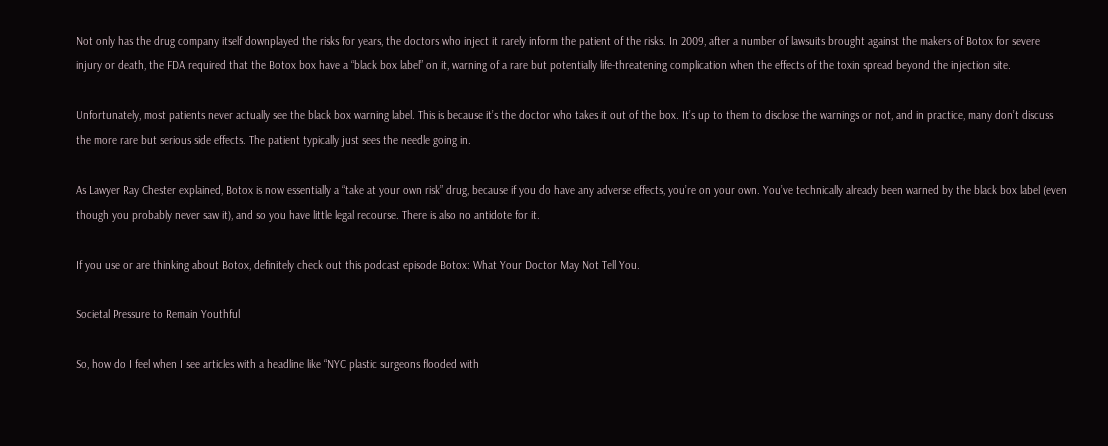Not only has the drug company itself downplayed the risks for years, the doctors who inject it rarely inform the patient of the risks. In 2009, after a number of lawsuits brought against the makers of Botox for severe injury or death, the FDA required that the Botox box have a “black box label” on it, warning of a rare but potentially life-threatening complication when the effects of the toxin spread beyond the injection site.

Unfortunately, most patients never actually see the black box warning label. This is because it’s the doctor who takes it out of the box. It’s up to them to disclose the warnings or not, and in practice, many don’t discuss the more rare but serious side effects. The patient typically just sees the needle going in.

As Lawyer Ray Chester explained, Botox is now essentially a “take at your own risk” drug, because if you do have any adverse effects, you’re on your own. You’ve technically already been warned by the black box label (even though you probably never saw it), and so you have little legal recourse. There is also no antidote for it.

If you use or are thinking about Botox, definitely check out this podcast episode Botox: What Your Doctor May Not Tell You.

Societal Pressure to Remain Youthful

So, how do I feel when I see articles with a headline like “NYC plastic surgeons flooded with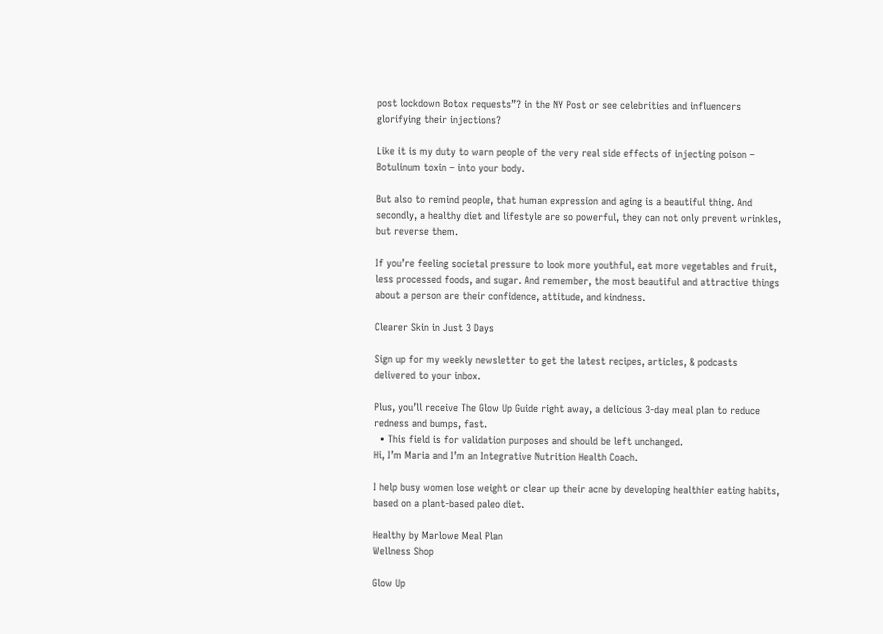post lockdown Botox requests”? in the NY Post or see celebrities and influencers glorifying their injections?

Like it is my duty to warn people of the very real side effects of injecting poison – Botulinum toxin – into your body.

But also to remind people, that human expression and aging is a beautiful thing. And secondly, a healthy diet and lifestyle are so powerful, they can not only prevent wrinkles, but reverse them.

If you’re feeling societal pressure to look more youthful, eat more vegetables and fruit, less processed foods, and sugar. And remember, the most beautiful and attractive things about a person are their confidence, attitude, and kindness.

Clearer Skin in Just 3 Days

Sign up for my weekly newsletter to get the latest recipes, articles, & podcasts delivered to your inbox.

Plus, you’ll receive The Glow Up Guide right away, a delicious 3-day meal plan to reduce redness and bumps, fast.
  • This field is for validation purposes and should be left unchanged.
Hi, I’m Maria and I’m an Integrative Nutrition Health Coach.

I help busy women lose weight or clear up their acne by developing healthier eating habits, based on a plant-based paleo diet.

Healthy by Marlowe Meal Plan
Wellness Shop

Glow Up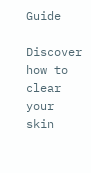Guide

Discover how to clear your skin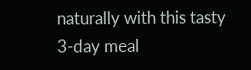naturally with this tasty 3-day meal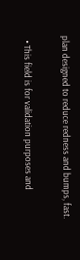plan designed to reduce redness and bumps, fast.

  • This field is for validation purposes and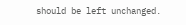should be left unchanged.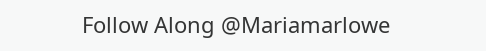Follow Along @Mariamarlowe